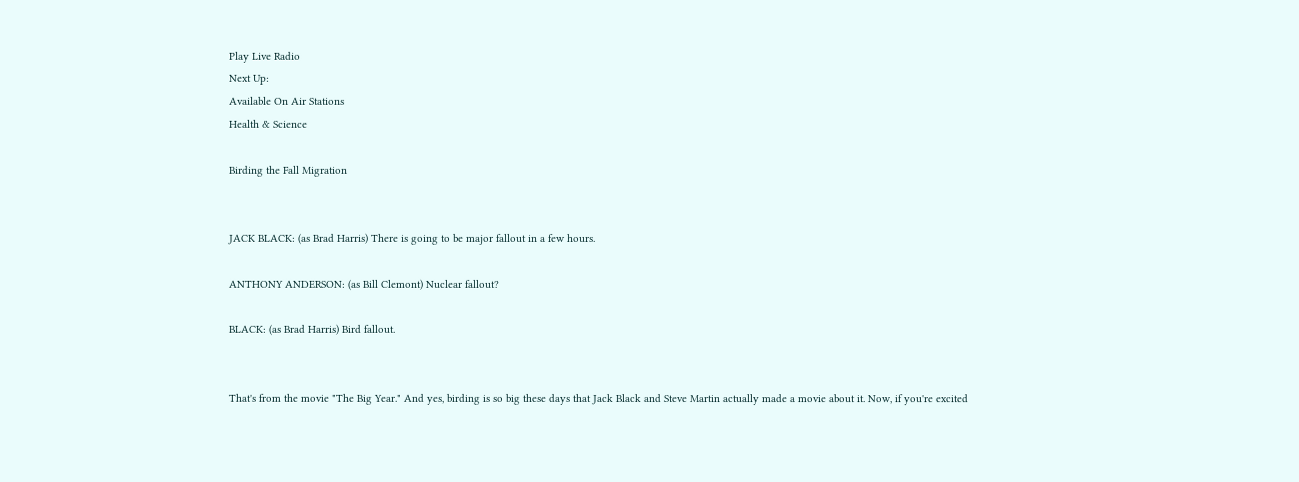Play Live Radio
Next Up:
Available On Air Stations
Health & Science

Birding the Fall Migration


JACK BLACK: (as Brad Harris) There is going to be major fallout in a few hours.

ANTHONY ANDERSON: (as Bill Clemont) Nuclear fallout?

BLACK: (as Brad Harris) Bird fallout.


That's from the movie "The Big Year." And yes, birding is so big these days that Jack Black and Steve Martin actually made a movie about it. Now, if you're excited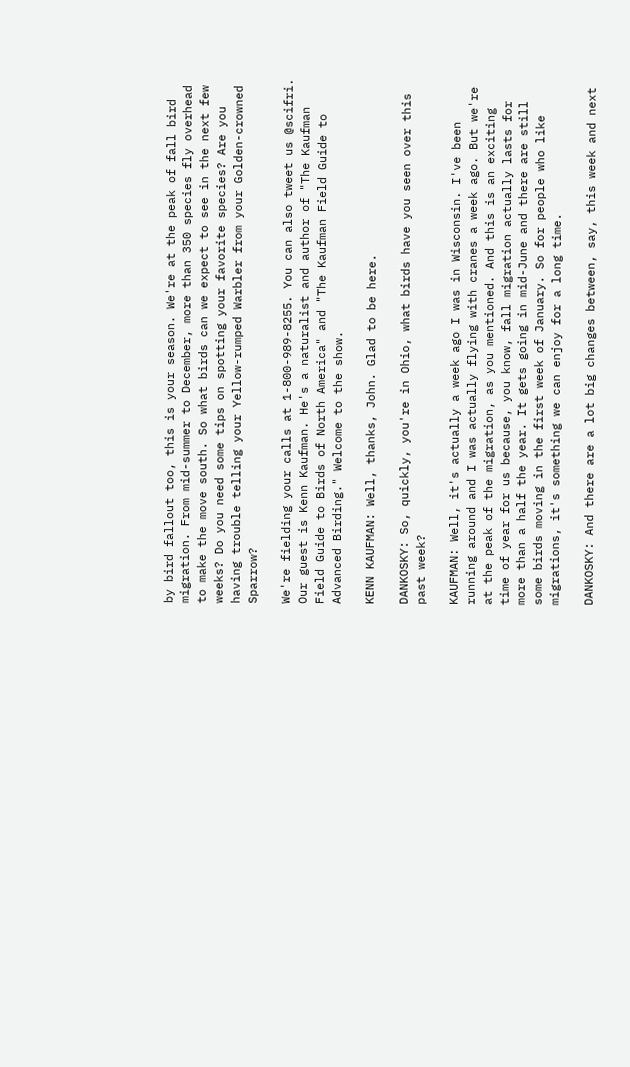by bird fallout too, this is your season. We're at the peak of fall bird migration. From mid-summer to December, more than 350 species fly overhead to make the move south. So what birds can we expect to see in the next few weeks? Do you need some tips on spotting your favorite species? Are you having trouble telling your Yellow-rumped Warbler from your Golden-crowned Sparrow?

We're fielding your calls at 1-800-989-8255. You can also tweet us @scifri. Our guest is Kenn Kaufman. He's a naturalist and author of "The Kaufman Field Guide to Birds of North America" and "The Kaufman Field Guide to Advanced Birding." Welcome to the show.

KENN KAUFMAN: Well, thanks, John. Glad to be here.

DANKOSKY: So, quickly, you're in Ohio, what birds have you seen over this past week?

KAUFMAN: Well, it's actually a week ago I was in Wisconsin. I've been running around and I was actually flying with cranes a week ago. But we're at the peak of the migration, as you mentioned. And this is an exciting time of year for us because, you know, fall migration actually lasts for more than a half the year. It gets going in mid-June and there are still some birds moving in the first week of January. So for people who like migrations, it's something we can enjoy for a long time.

DANKOSKY: And there are a lot big changes between, say, this week and next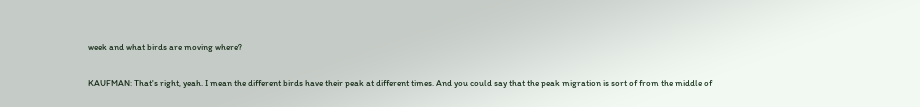week and what birds are moving where?

KAUFMAN: That's right, yeah. I mean the different birds have their peak at different times. And you could say that the peak migration is sort of from the middle of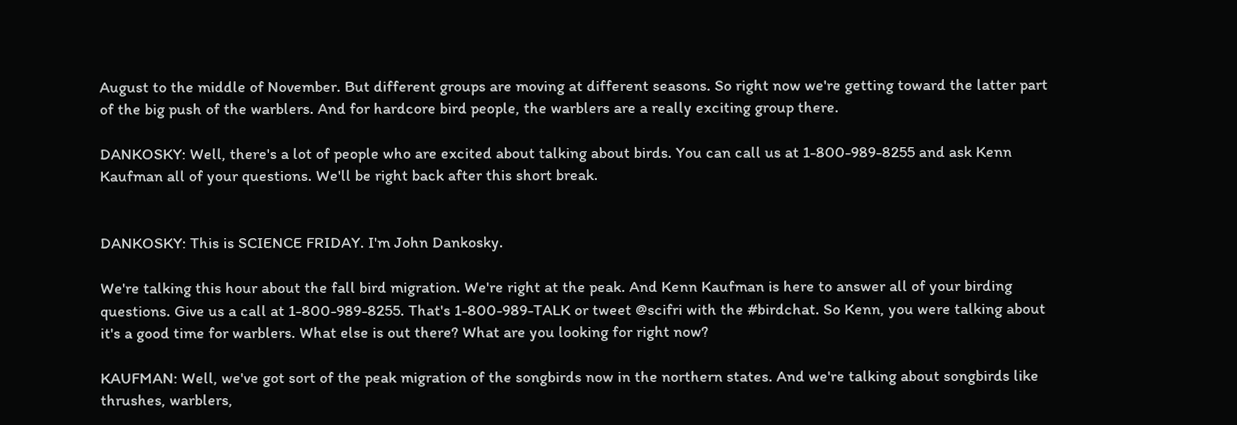August to the middle of November. But different groups are moving at different seasons. So right now we're getting toward the latter part of the big push of the warblers. And for hardcore bird people, the warblers are a really exciting group there.

DANKOSKY: Well, there's a lot of people who are excited about talking about birds. You can call us at 1-800-989-8255 and ask Kenn Kaufman all of your questions. We'll be right back after this short break.


DANKOSKY: This is SCIENCE FRIDAY. I'm John Dankosky.

We're talking this hour about the fall bird migration. We're right at the peak. And Kenn Kaufman is here to answer all of your birding questions. Give us a call at 1-800-989-8255. That's 1-800-989-TALK or tweet @scifri with the #birdchat. So Kenn, you were talking about it's a good time for warblers. What else is out there? What are you looking for right now?

KAUFMAN: Well, we've got sort of the peak migration of the songbirds now in the northern states. And we're talking about songbirds like thrushes, warblers,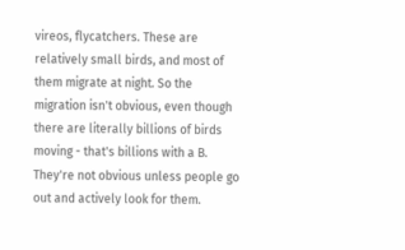vireos, flycatchers. These are relatively small birds, and most of them migrate at night. So the migration isn't obvious, even though there are literally billions of birds moving - that's billions with a B. They're not obvious unless people go out and actively look for them.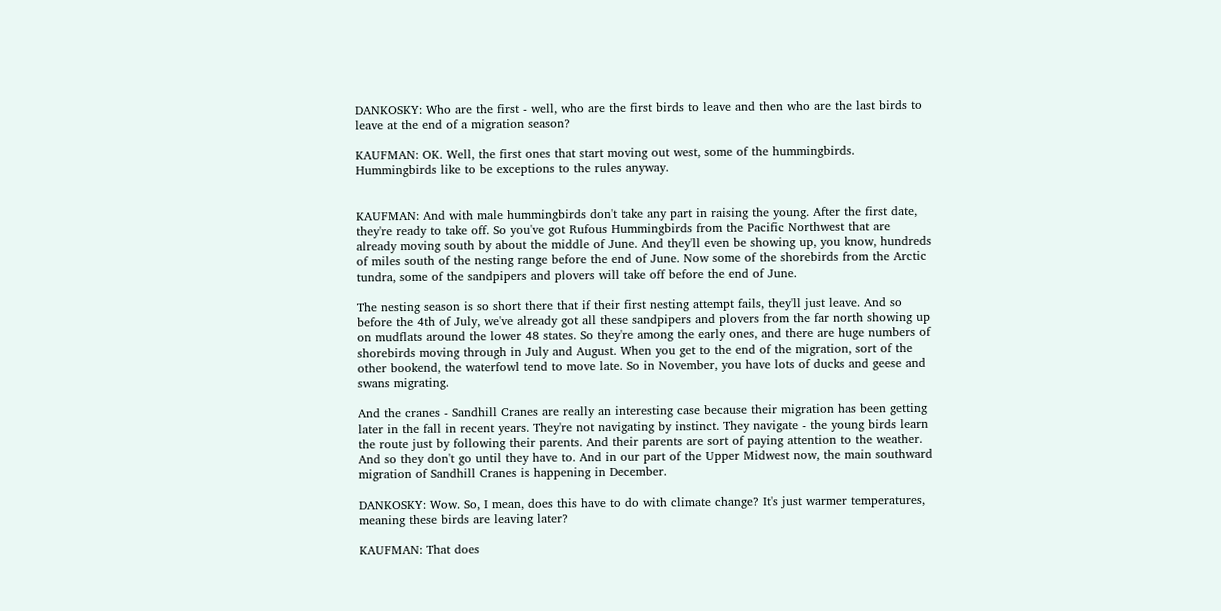DANKOSKY: Who are the first - well, who are the first birds to leave and then who are the last birds to leave at the end of a migration season?

KAUFMAN: OK. Well, the first ones that start moving out west, some of the hummingbirds. Hummingbirds like to be exceptions to the rules anyway.


KAUFMAN: And with male hummingbirds don't take any part in raising the young. After the first date, they're ready to take off. So you've got Rufous Hummingbirds from the Pacific Northwest that are already moving south by about the middle of June. And they'll even be showing up, you know, hundreds of miles south of the nesting range before the end of June. Now some of the shorebirds from the Arctic tundra, some of the sandpipers and plovers will take off before the end of June.

The nesting season is so short there that if their first nesting attempt fails, they'll just leave. And so before the 4th of July, we've already got all these sandpipers and plovers from the far north showing up on mudflats around the lower 48 states. So they're among the early ones, and there are huge numbers of shorebirds moving through in July and August. When you get to the end of the migration, sort of the other bookend, the waterfowl tend to move late. So in November, you have lots of ducks and geese and swans migrating.

And the cranes - Sandhill Cranes are really an interesting case because their migration has been getting later in the fall in recent years. They're not navigating by instinct. They navigate - the young birds learn the route just by following their parents. And their parents are sort of paying attention to the weather. And so they don't go until they have to. And in our part of the Upper Midwest now, the main southward migration of Sandhill Cranes is happening in December.

DANKOSKY: Wow. So, I mean, does this have to do with climate change? It's just warmer temperatures, meaning these birds are leaving later?

KAUFMAN: That does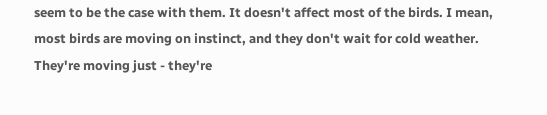seem to be the case with them. It doesn't affect most of the birds. I mean, most birds are moving on instinct, and they don't wait for cold weather. They're moving just - they're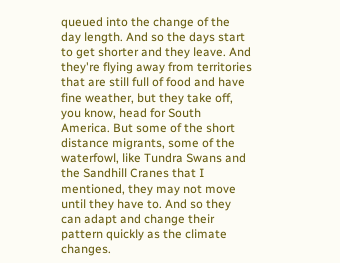queued into the change of the day length. And so the days start to get shorter and they leave. And they're flying away from territories that are still full of food and have fine weather, but they take off, you know, head for South America. But some of the short distance migrants, some of the waterfowl, like Tundra Swans and the Sandhill Cranes that I mentioned, they may not move until they have to. And so they can adapt and change their pattern quickly as the climate changes.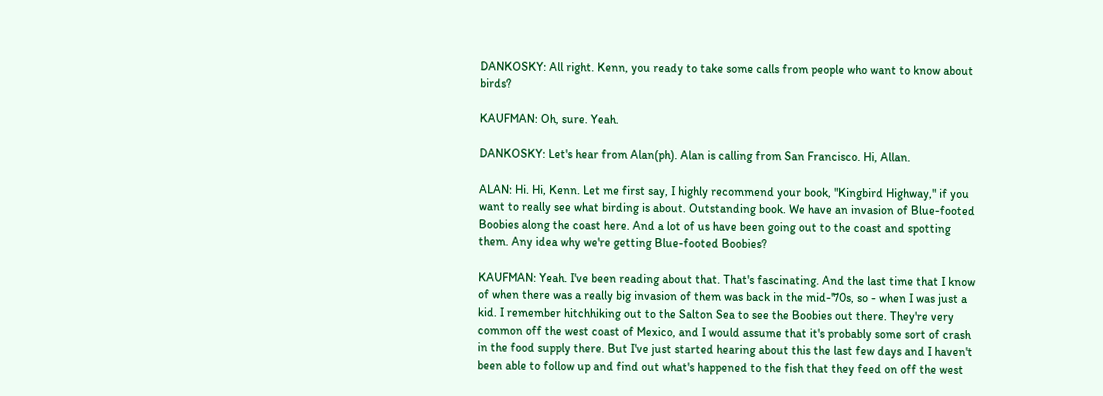DANKOSKY: All right. Kenn, you ready to take some calls from people who want to know about birds?

KAUFMAN: Oh, sure. Yeah.

DANKOSKY: Let's hear from Alan(ph). Alan is calling from San Francisco. Hi, Allan.

ALAN: Hi. Hi, Kenn. Let me first say, I highly recommend your book, "Kingbird Highway," if you want to really see what birding is about. Outstanding book. We have an invasion of Blue-footed Boobies along the coast here. And a lot of us have been going out to the coast and spotting them. Any idea why we're getting Blue-footed Boobies?

KAUFMAN: Yeah. I've been reading about that. That's fascinating. And the last time that I know of when there was a really big invasion of them was back in the mid-'70s, so - when I was just a kid. I remember hitchhiking out to the Salton Sea to see the Boobies out there. They're very common off the west coast of Mexico, and I would assume that it's probably some sort of crash in the food supply there. But I've just started hearing about this the last few days and I haven't been able to follow up and find out what's happened to the fish that they feed on off the west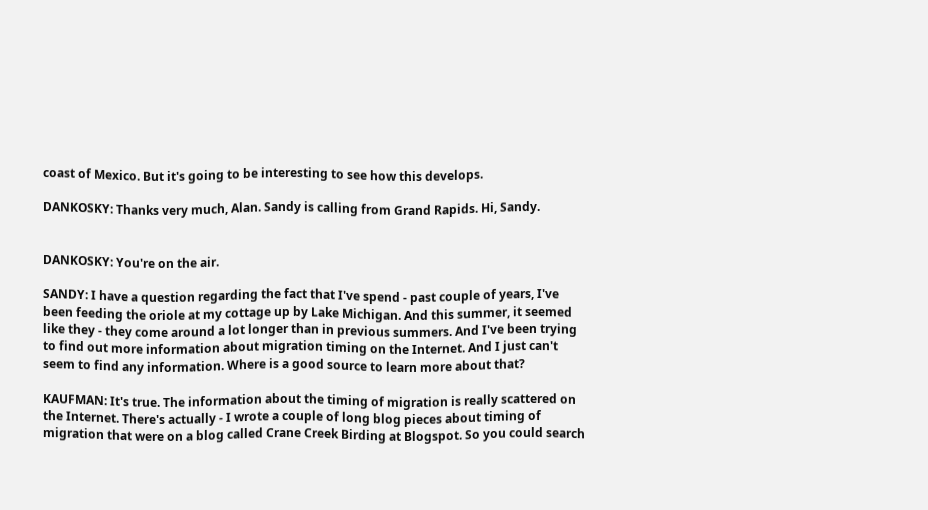coast of Mexico. But it's going to be interesting to see how this develops.

DANKOSKY: Thanks very much, Alan. Sandy is calling from Grand Rapids. Hi, Sandy.


DANKOSKY: You're on the air.

SANDY: I have a question regarding the fact that I've spend - past couple of years, I've been feeding the oriole at my cottage up by Lake Michigan. And this summer, it seemed like they - they come around a lot longer than in previous summers. And I've been trying to find out more information about migration timing on the Internet. And I just can't seem to find any information. Where is a good source to learn more about that?

KAUFMAN: It's true. The information about the timing of migration is really scattered on the Internet. There's actually - I wrote a couple of long blog pieces about timing of migration that were on a blog called Crane Creek Birding at Blogspot. So you could search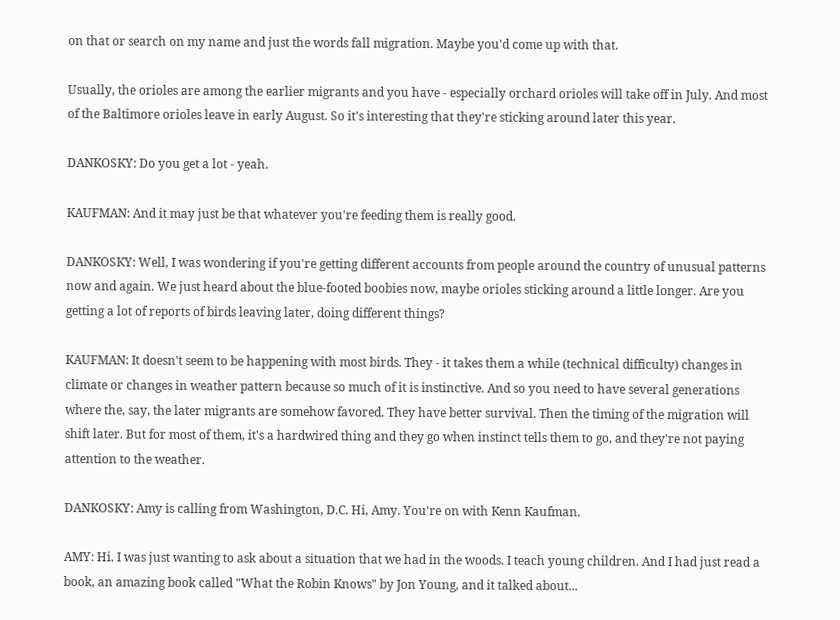on that or search on my name and just the words fall migration. Maybe you'd come up with that.

Usually, the orioles are among the earlier migrants and you have - especially orchard orioles will take off in July. And most of the Baltimore orioles leave in early August. So it's interesting that they're sticking around later this year.

DANKOSKY: Do you get a lot - yeah.

KAUFMAN: And it may just be that whatever you're feeding them is really good.

DANKOSKY: Well, I was wondering if you're getting different accounts from people around the country of unusual patterns now and again. We just heard about the blue-footed boobies now, maybe orioles sticking around a little longer. Are you getting a lot of reports of birds leaving later, doing different things?

KAUFMAN: It doesn't seem to be happening with most birds. They - it takes them a while (technical difficulty) changes in climate or changes in weather pattern because so much of it is instinctive. And so you need to have several generations where the, say, the later migrants are somehow favored. They have better survival. Then the timing of the migration will shift later. But for most of them, it's a hardwired thing and they go when instinct tells them to go, and they're not paying attention to the weather.

DANKOSKY: Amy is calling from Washington, D.C. Hi, Amy. You're on with Kenn Kaufman.

AMY: Hi. I was just wanting to ask about a situation that we had in the woods. I teach young children. And I had just read a book, an amazing book called "What the Robin Knows" by Jon Young, and it talked about...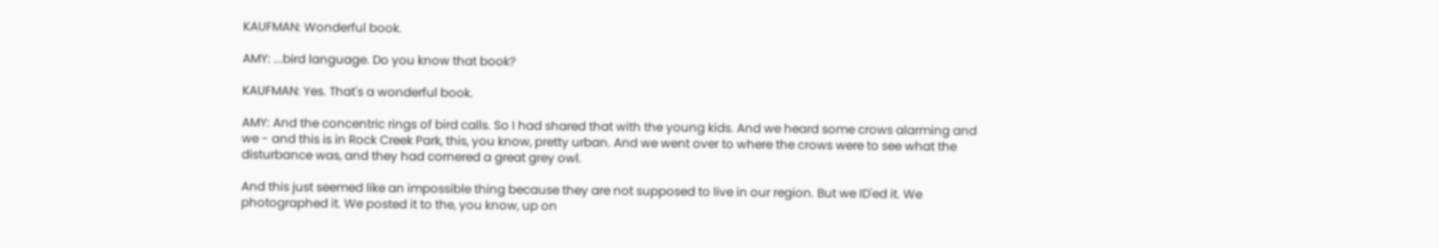KAUFMAN: Wonderful book.

AMY: ...bird language. Do you know that book?

KAUFMAN: Yes. That's a wonderful book.

AMY: And the concentric rings of bird calls. So I had shared that with the young kids. And we heard some crows alarming and we - and this is in Rock Creek Park, this, you know, pretty urban. And we went over to where the crows were to see what the disturbance was, and they had cornered a great grey owl.

And this just seemed like an impossible thing because they are not supposed to live in our region. But we ID'ed it. We photographed it. We posted it to the, you know, up on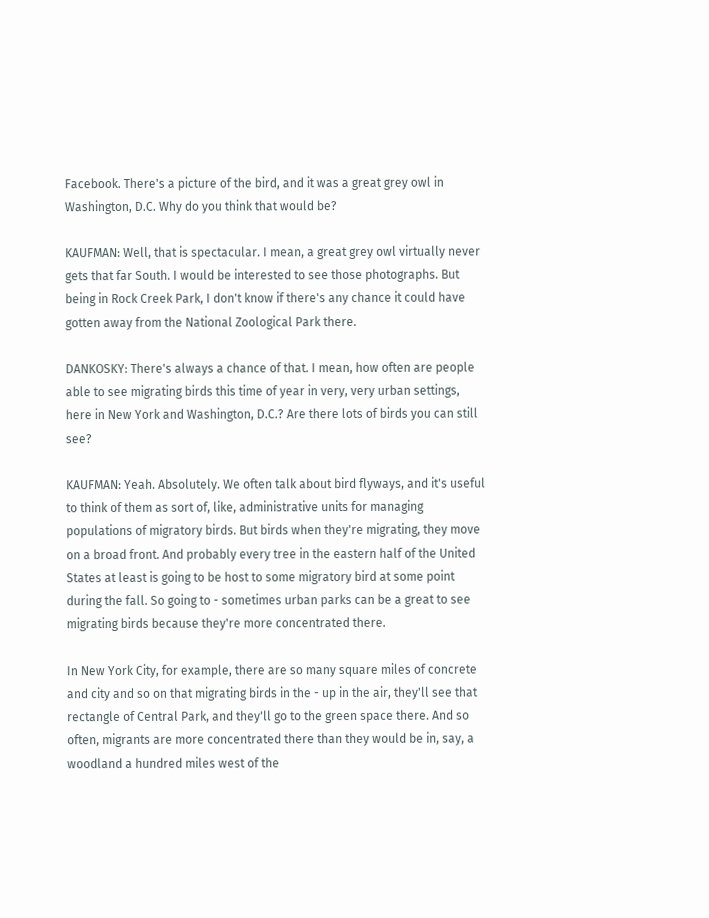Facebook. There's a picture of the bird, and it was a great grey owl in Washington, D.C. Why do you think that would be?

KAUFMAN: Well, that is spectacular. I mean, a great grey owl virtually never gets that far South. I would be interested to see those photographs. But being in Rock Creek Park, I don't know if there's any chance it could have gotten away from the National Zoological Park there.

DANKOSKY: There's always a chance of that. I mean, how often are people able to see migrating birds this time of year in very, very urban settings, here in New York and Washington, D.C.? Are there lots of birds you can still see?

KAUFMAN: Yeah. Absolutely. We often talk about bird flyways, and it's useful to think of them as sort of, like, administrative units for managing populations of migratory birds. But birds when they're migrating, they move on a broad front. And probably every tree in the eastern half of the United States at least is going to be host to some migratory bird at some point during the fall. So going to - sometimes urban parks can be a great to see migrating birds because they're more concentrated there.

In New York City, for example, there are so many square miles of concrete and city and so on that migrating birds in the - up in the air, they'll see that rectangle of Central Park, and they'll go to the green space there. And so often, migrants are more concentrated there than they would be in, say, a woodland a hundred miles west of the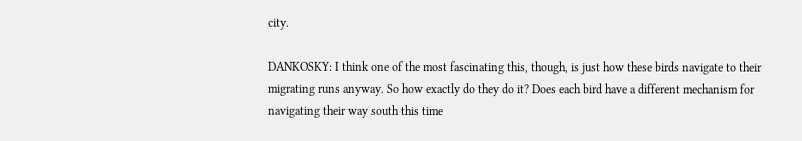city.

DANKOSKY: I think one of the most fascinating this, though, is just how these birds navigate to their migrating runs anyway. So how exactly do they do it? Does each bird have a different mechanism for navigating their way south this time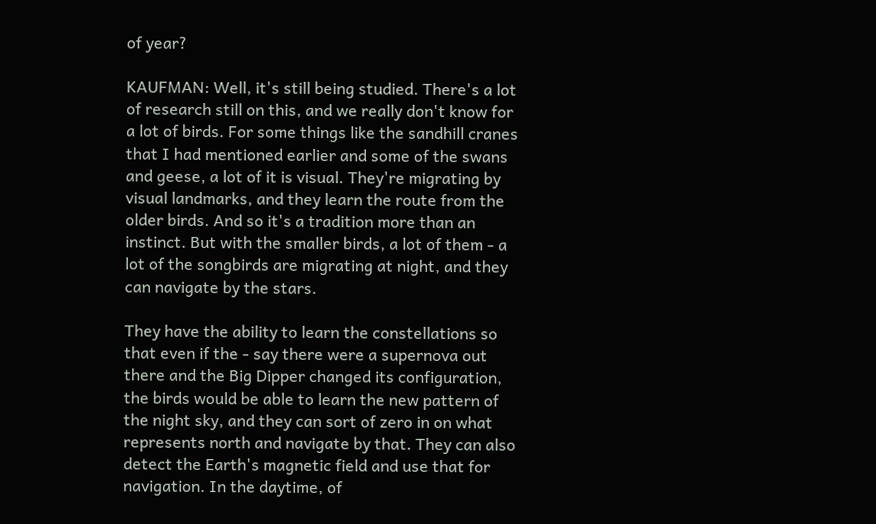of year?

KAUFMAN: Well, it's still being studied. There's a lot of research still on this, and we really don't know for a lot of birds. For some things like the sandhill cranes that I had mentioned earlier and some of the swans and geese, a lot of it is visual. They're migrating by visual landmarks, and they learn the route from the older birds. And so it's a tradition more than an instinct. But with the smaller birds, a lot of them - a lot of the songbirds are migrating at night, and they can navigate by the stars.

They have the ability to learn the constellations so that even if the - say there were a supernova out there and the Big Dipper changed its configuration, the birds would be able to learn the new pattern of the night sky, and they can sort of zero in on what represents north and navigate by that. They can also detect the Earth's magnetic field and use that for navigation. In the daytime, of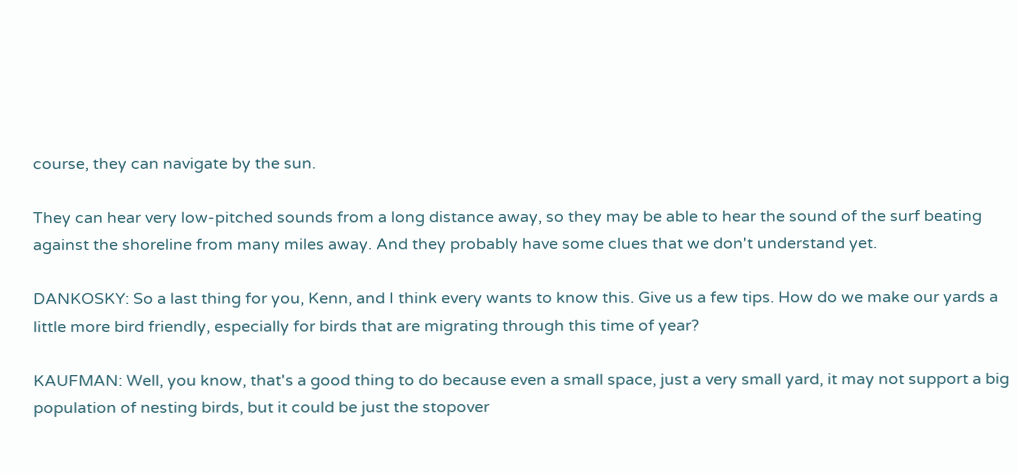course, they can navigate by the sun.

They can hear very low-pitched sounds from a long distance away, so they may be able to hear the sound of the surf beating against the shoreline from many miles away. And they probably have some clues that we don't understand yet.

DANKOSKY: So a last thing for you, Kenn, and I think every wants to know this. Give us a few tips. How do we make our yards a little more bird friendly, especially for birds that are migrating through this time of year?

KAUFMAN: Well, you know, that's a good thing to do because even a small space, just a very small yard, it may not support a big population of nesting birds, but it could be just the stopover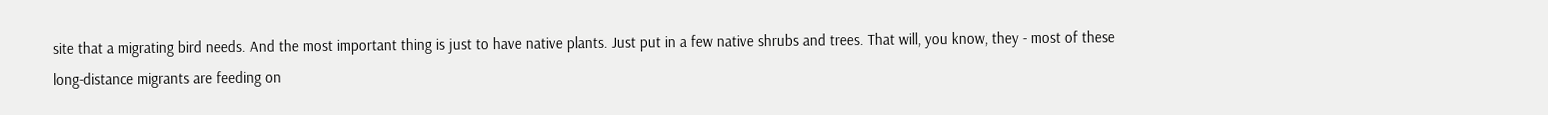site that a migrating bird needs. And the most important thing is just to have native plants. Just put in a few native shrubs and trees. That will, you know, they - most of these long-distance migrants are feeding on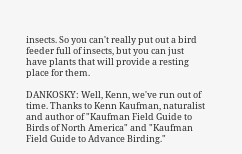insects. So you can't really put out a bird feeder full of insects, but you can just have plants that will provide a resting place for them.

DANKOSKY: Well, Kenn, we've run out of time. Thanks to Kenn Kaufman, naturalist and author of "Kaufman Field Guide to Birds of North America" and "Kaufman Field Guide to Advance Birding."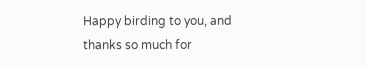Happy birding to you, and thanks so much for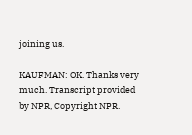joining us.

KAUFMAN: OK. Thanks very much. Transcript provided by NPR, Copyright NPR.